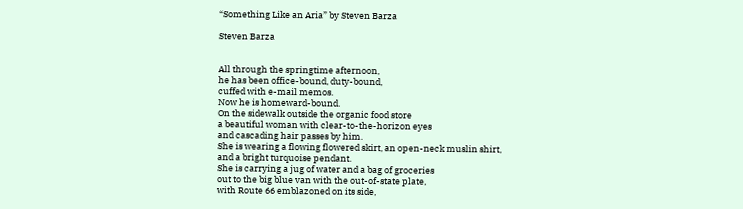“Something Like an Aria” by Steven Barza

Steven Barza


All through the springtime afternoon,
he has been office-bound, duty-bound,
cuffed with e-mail memos.
Now he is homeward-bound.
On the sidewalk outside the organic food store
a beautiful woman with clear-to-the-horizon eyes
and cascading hair passes by him.
She is wearing a flowing flowered skirt, an open-neck muslin shirt,
and a bright turquoise pendant.
She is carrying a jug of water and a bag of groceries
out to the big blue van with the out-of-state plate,
with Route 66 emblazoned on its side,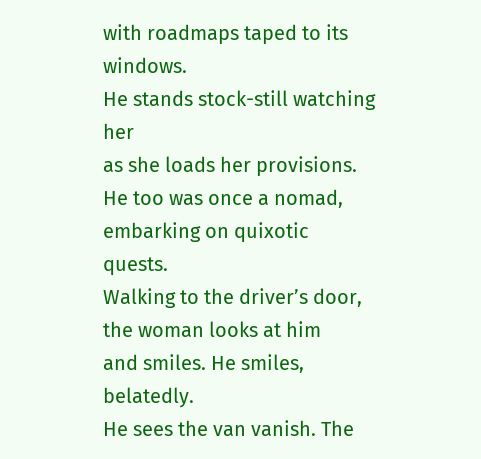with roadmaps taped to its windows.
He stands stock-still watching her
as she loads her provisions.
He too was once a nomad,
embarking on quixotic quests.
Walking to the driver’s door,
the woman looks at him
and smiles. He smiles, belatedly.
He sees the van vanish. The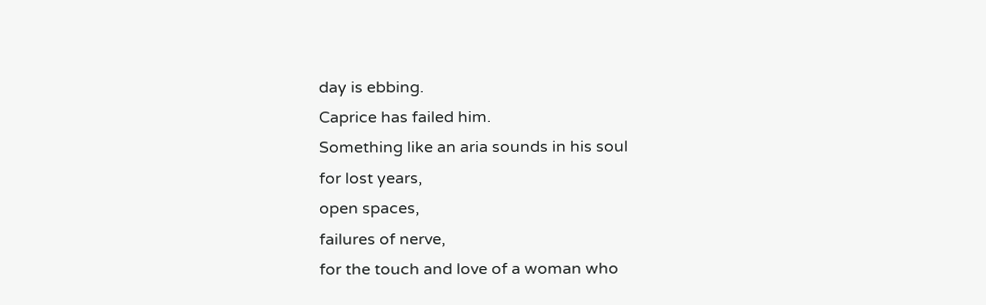day is ebbing.
Caprice has failed him.
Something like an aria sounds in his soul
for lost years,
open spaces,
failures of nerve,
for the touch and love of a woman who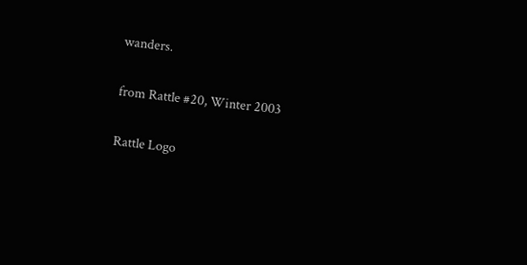wanders.

from Rattle #20, Winter 2003

Rattle Logo